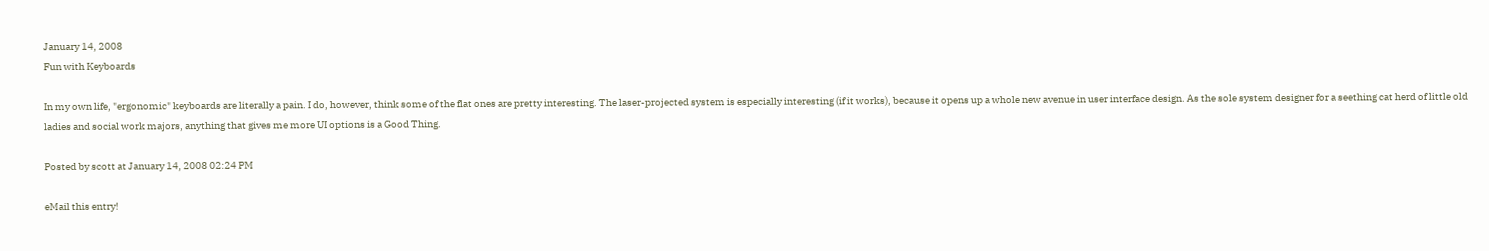January 14, 2008
Fun with Keyboards

In my own life, "ergonomic" keyboards are literally a pain. I do, however, think some of the flat ones are pretty interesting. The laser-projected system is especially interesting (if it works), because it opens up a whole new avenue in user interface design. As the sole system designer for a seething cat herd of little old ladies and social work majors, anything that gives me more UI options is a Good Thing.

Posted by scott at January 14, 2008 02:24 PM

eMail this entry!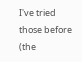I've tried those before (the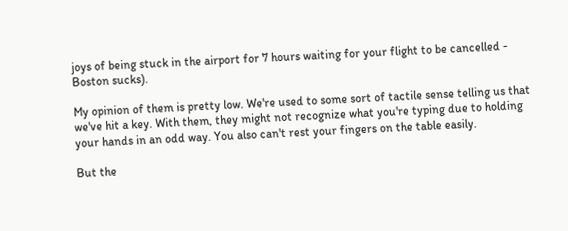joys of being stuck in the airport for 7 hours waiting for your flight to be cancelled - Boston sucks).

My opinion of them is pretty low. We're used to some sort of tactile sense telling us that we've hit a key. With them, they might not recognize what you're typing due to holding your hands in an odd way. You also can't rest your fingers on the table easily.

But the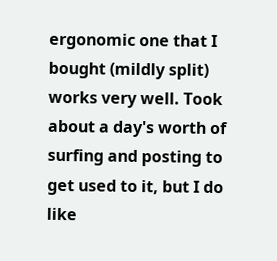ergonomic one that I bought (mildly split) works very well. Took about a day's worth of surfing and posting to get used to it, but I do like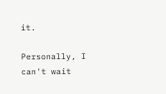it.

Personally, I can't wait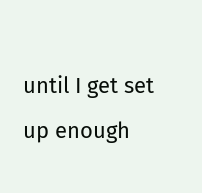until I get set up enough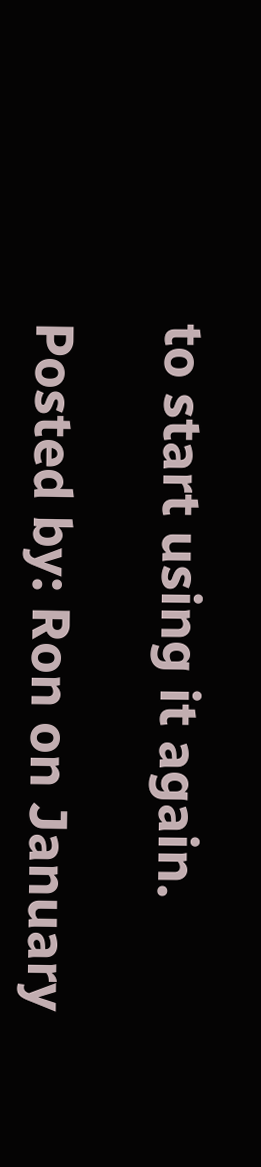to start using it again.

Posted by: Ron on January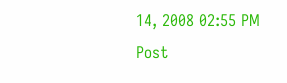14, 2008 02:55 PM
Post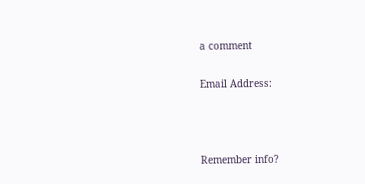a comment

Email Address:



Remember info?